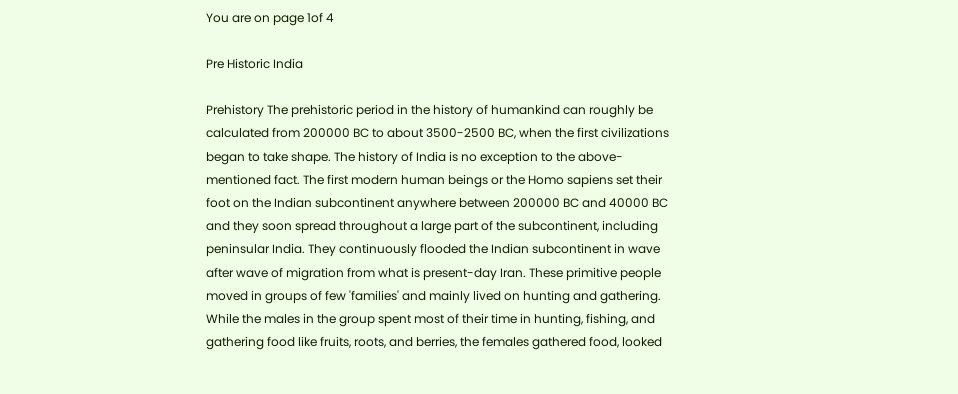You are on page 1of 4

Pre Historic India

Prehistory The prehistoric period in the history of humankind can roughly be calculated from 200000 BC to about 3500-2500 BC, when the first civilizations began to take shape. The history of India is no exception to the above-mentioned fact. The first modern human beings or the Homo sapiens set their foot on the Indian subcontinent anywhere between 200000 BC and 40000 BC and they soon spread throughout a large part of the subcontinent, including peninsular India. They continuously flooded the Indian subcontinent in wave after wave of migration from what is present-day Iran. These primitive people moved in groups of few 'families' and mainly lived on hunting and gathering. While the males in the group spent most of their time in hunting, fishing, and gathering food like fruits, roots, and berries, the females gathered food, looked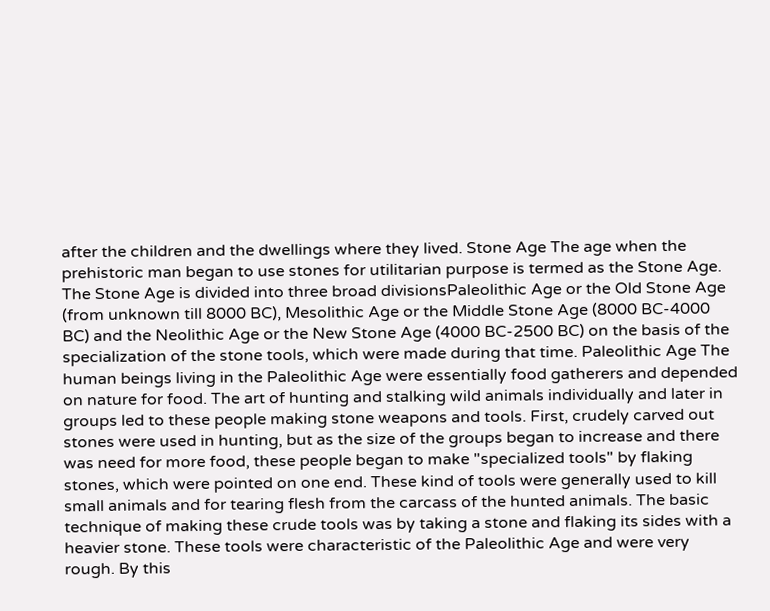after the children and the dwellings where they lived. Stone Age The age when the prehistoric man began to use stones for utilitarian purpose is termed as the Stone Age. The Stone Age is divided into three broad divisionsPaleolithic Age or the Old Stone Age (from unknown till 8000 BC), Mesolithic Age or the Middle Stone Age (8000 BC-4000 BC) and the Neolithic Age or the New Stone Age (4000 BC-2500 BC) on the basis of the specialization of the stone tools, which were made during that time. Paleolithic Age The human beings living in the Paleolithic Age were essentially food gatherers and depended on nature for food. The art of hunting and stalking wild animals individually and later in groups led to these people making stone weapons and tools. First, crudely carved out stones were used in hunting, but as the size of the groups began to increase and there was need for more food, these people began to make "specialized tools" by flaking stones, which were pointed on one end. These kind of tools were generally used to kill small animals and for tearing flesh from the carcass of the hunted animals. The basic technique of making these crude tools was by taking a stone and flaking its sides with a heavier stone. These tools were characteristic of the Paleolithic Age and were very rough. By this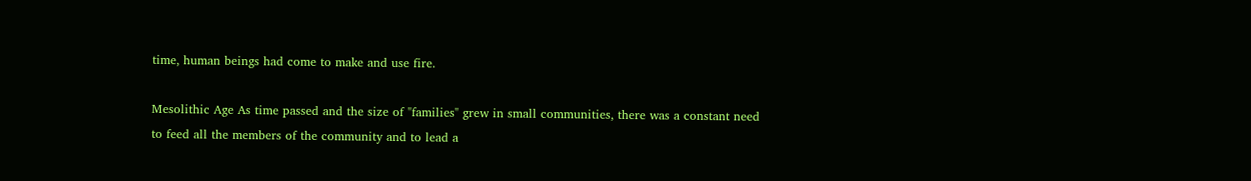time, human beings had come to make and use fire.

Mesolithic Age As time passed and the size of "families" grew in small communities, there was a constant need to feed all the members of the community and to lead a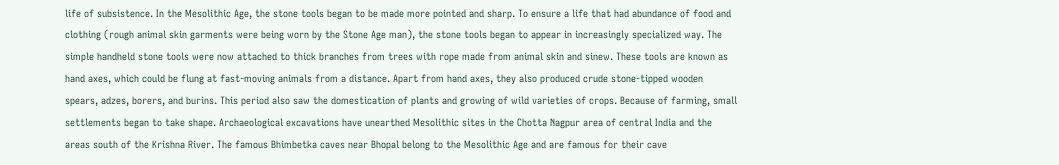life of subsistence. In the Mesolithic Age, the stone tools began to be made more pointed and sharp. To ensure a life that had abundance of food and clothing (rough animal skin garments were being worn by the Stone Age man), the stone tools began to appear in increasingly specialized way. The simple handheld stone tools were now attached to thick branches from trees with rope made from animal skin and sinew. These tools are known as hand axes, which could be flung at fast-moving animals from a distance. Apart from hand axes, they also produced crude stone-tipped wooden spears, adzes, borers, and burins. This period also saw the domestication of plants and growing of wild varieties of crops. Because of farming, small settlements began to take shape. Archaeological excavations have unearthed Mesolithic sites in the Chotta Nagpur area of central India and the areas south of the Krishna River. The famous Bhimbetka caves near Bhopal belong to the Mesolithic Age and are famous for their cave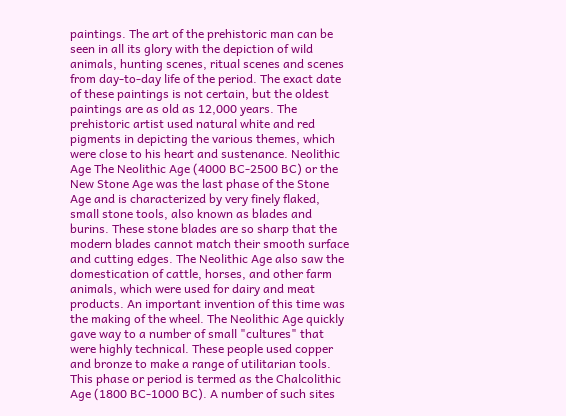paintings. The art of the prehistoric man can be seen in all its glory with the depiction of wild animals, hunting scenes, ritual scenes and scenes from day-to-day life of the period. The exact date of these paintings is not certain, but the oldest paintings are as old as 12,000 years. The prehistoric artist used natural white and red pigments in depicting the various themes, which were close to his heart and sustenance. Neolithic Age The Neolithic Age (4000 BC-2500 BC) or the New Stone Age was the last phase of the Stone Age and is characterized by very finely flaked, small stone tools, also known as blades and burins. These stone blades are so sharp that the modern blades cannot match their smooth surface and cutting edges. The Neolithic Age also saw the domestication of cattle, horses, and other farm animals, which were used for dairy and meat products. An important invention of this time was the making of the wheel. The Neolithic Age quickly gave way to a number of small "cultures" that were highly technical. These people used copper and bronze to make a range of utilitarian tools. This phase or period is termed as the Chalcolithic Age (1800 BC-1000 BC). A number of such sites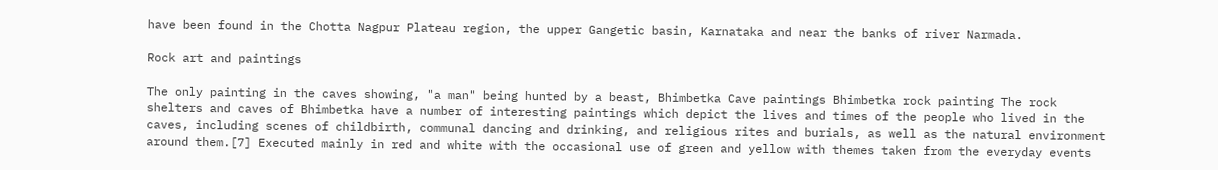have been found in the Chotta Nagpur Plateau region, the upper Gangetic basin, Karnataka and near the banks of river Narmada.

Rock art and paintings

The only painting in the caves showing, "a man" being hunted by a beast, Bhimbetka Cave paintings Bhimbetka rock painting The rock shelters and caves of Bhimbetka have a number of interesting paintings which depict the lives and times of the people who lived in the caves, including scenes of childbirth, communal dancing and drinking, and religious rites and burials, as well as the natural environment around them.[7] Executed mainly in red and white with the occasional use of green and yellow with themes taken from the everyday events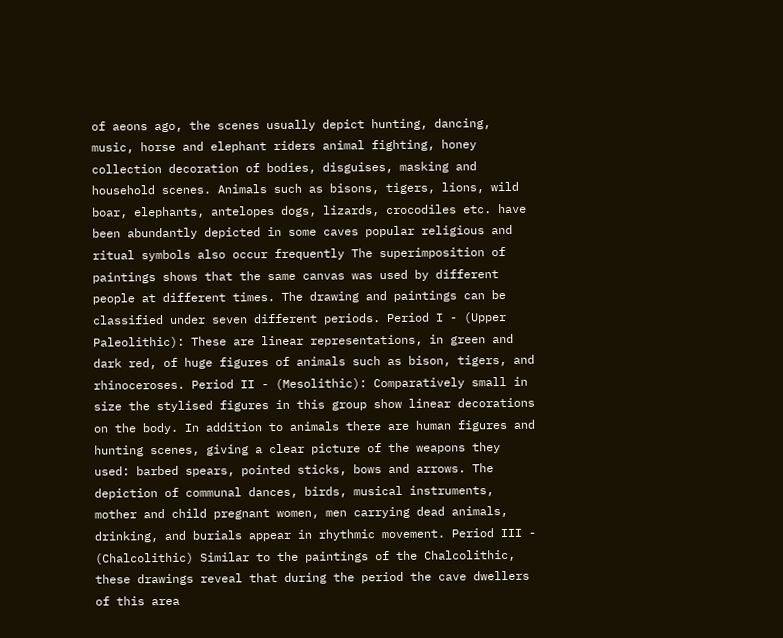of aeons ago, the scenes usually depict hunting, dancing, music, horse and elephant riders animal fighting, honey collection decoration of bodies, disguises, masking and household scenes. Animals such as bisons, tigers, lions, wild boar, elephants, antelopes dogs, lizards, crocodiles etc. have been abundantly depicted in some caves popular religious and ritual symbols also occur frequently The superimposition of paintings shows that the same canvas was used by different people at different times. The drawing and paintings can be classified under seven different periods. Period I - (Upper Paleolithic): These are linear representations, in green and dark red, of huge figures of animals such as bison, tigers, and rhinoceroses. Period II - (Mesolithic): Comparatively small in size the stylised figures in this group show linear decorations on the body. In addition to animals there are human figures and hunting scenes, giving a clear picture of the weapons they used: barbed spears, pointed sticks, bows and arrows. The depiction of communal dances, birds, musical instruments, mother and child pregnant women, men carrying dead animals, drinking, and burials appear in rhythmic movement. Period III - (Chalcolithic) Similar to the paintings of the Chalcolithic, these drawings reveal that during the period the cave dwellers of this area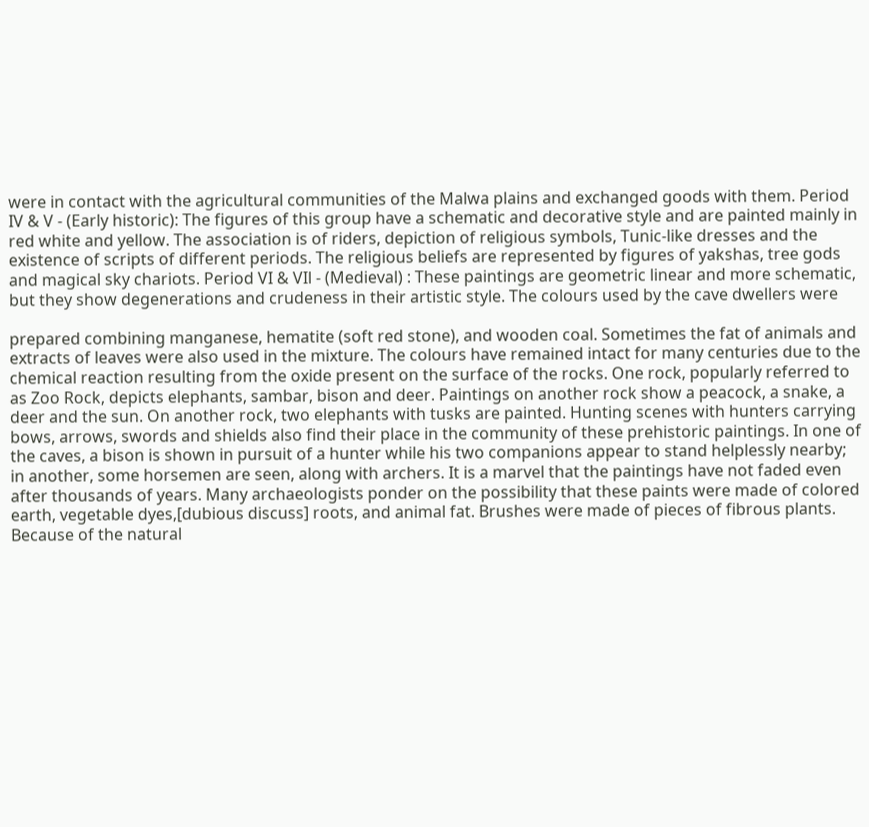were in contact with the agricultural communities of the Malwa plains and exchanged goods with them. Period IV & V - (Early historic): The figures of this group have a schematic and decorative style and are painted mainly in red white and yellow. The association is of riders, depiction of religious symbols, Tunic-like dresses and the existence of scripts of different periods. The religious beliefs are represented by figures of yakshas, tree gods and magical sky chariots. Period VI & VIl - (Medieval) : These paintings are geometric linear and more schematic, but they show degenerations and crudeness in their artistic style. The colours used by the cave dwellers were

prepared combining manganese, hematite (soft red stone), and wooden coal. Sometimes the fat of animals and extracts of leaves were also used in the mixture. The colours have remained intact for many centuries due to the chemical reaction resulting from the oxide present on the surface of the rocks. One rock, popularly referred to as Zoo Rock, depicts elephants, sambar, bison and deer. Paintings on another rock show a peacock, a snake, a deer and the sun. On another rock, two elephants with tusks are painted. Hunting scenes with hunters carrying bows, arrows, swords and shields also find their place in the community of these prehistoric paintings. In one of the caves, a bison is shown in pursuit of a hunter while his two companions appear to stand helplessly nearby; in another, some horsemen are seen, along with archers. It is a marvel that the paintings have not faded even after thousands of years. Many archaeologists ponder on the possibility that these paints were made of colored earth, vegetable dyes,[dubious discuss] roots, and animal fat. Brushes were made of pieces of fibrous plants. Because of the natural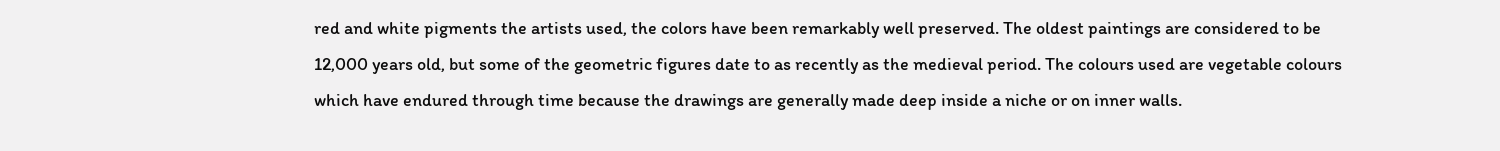red and white pigments the artists used, the colors have been remarkably well preserved. The oldest paintings are considered to be 12,000 years old, but some of the geometric figures date to as recently as the medieval period. The colours used are vegetable colours which have endured through time because the drawings are generally made deep inside a niche or on inner walls.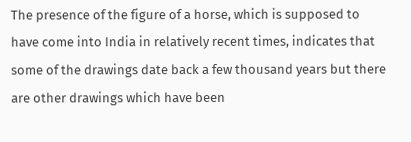The presence of the figure of a horse, which is supposed to have come into India in relatively recent times, indicates that some of the drawings date back a few thousand years but there are other drawings which have been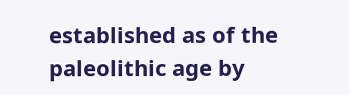established as of the paleolithic age by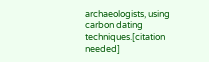archaeologists, using carbon dating techniques.[citation needed]